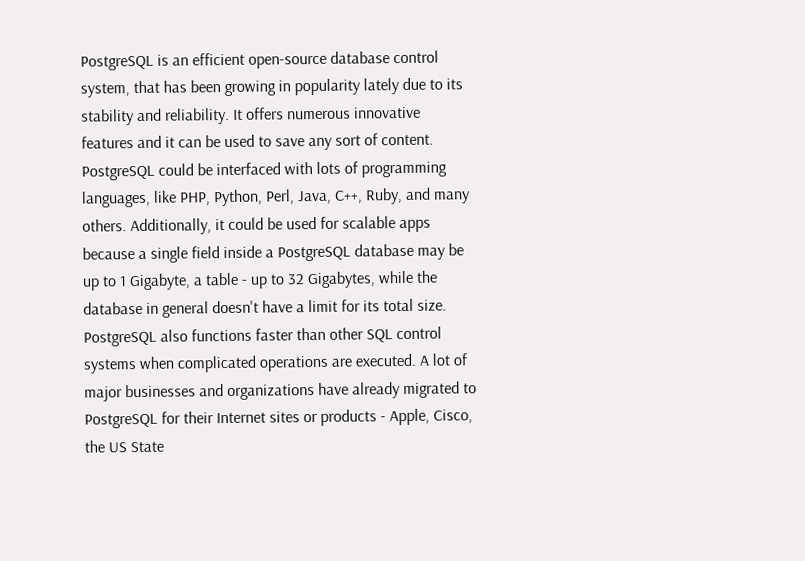PostgreSQL is an efficient open-source database control system, that has been growing in popularity lately due to its stability and reliability. It offers numerous innovative features and it can be used to save any sort of content. PostgreSQL could be interfaced with lots of programming languages, like PHP, Python, Perl, Java, C++, Ruby, and many others. Additionally, it could be used for scalable apps because a single field inside a PostgreSQL database may be up to 1 Gigabyte, a table - up to 32 Gigabytes, while the database in general doesn't have a limit for its total size. PostgreSQL also functions faster than other SQL control systems when complicated operations are executed. A lot of major businesses and organizations have already migrated to PostgreSQL for their Internet sites or products - Apple, Cisco, the US State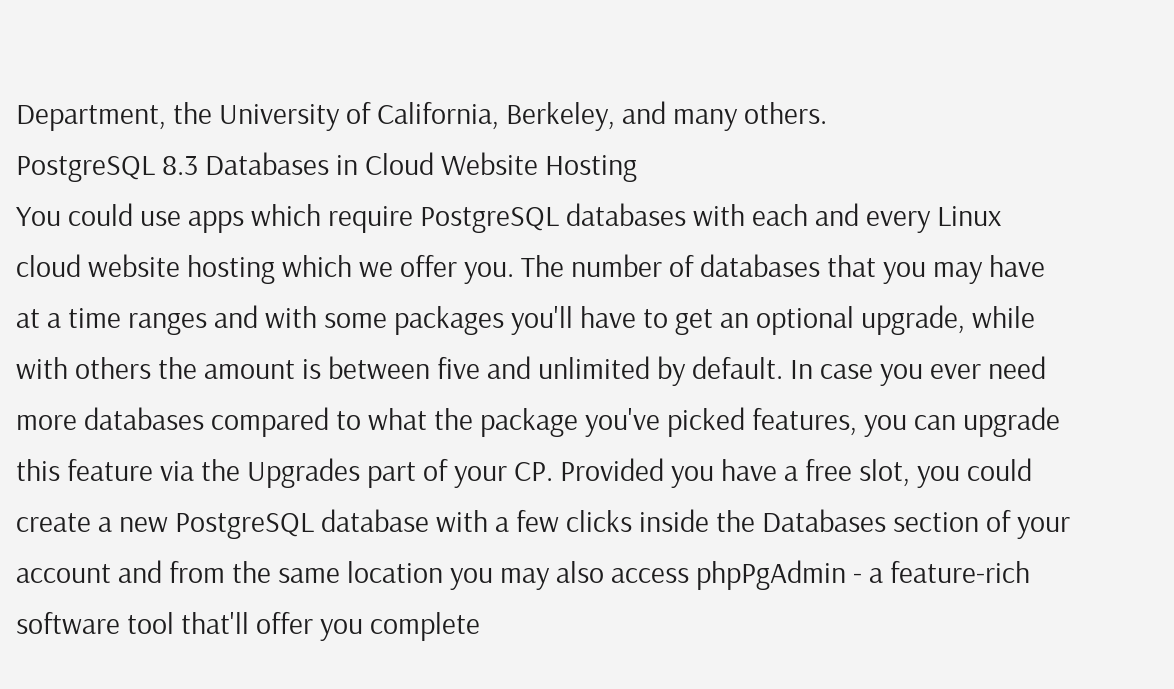Department, the University of California, Berkeley, and many others.
PostgreSQL 8.3 Databases in Cloud Website Hosting
You could use apps which require PostgreSQL databases with each and every Linux cloud website hosting which we offer you. The number of databases that you may have at a time ranges and with some packages you'll have to get an optional upgrade, while with others the amount is between five and unlimited by default. In case you ever need more databases compared to what the package you've picked features, you can upgrade this feature via the Upgrades part of your CP. Provided you have a free slot, you could create a new PostgreSQL database with a few clicks inside the Databases section of your account and from the same location you may also access phpPgAdmin - a feature-rich software tool that'll offer you complete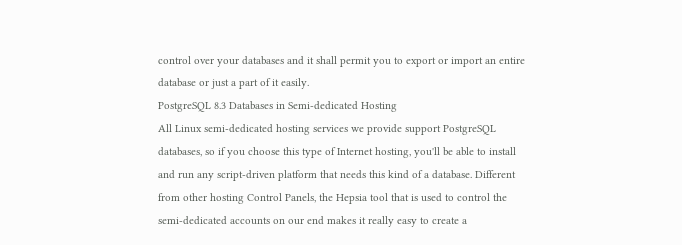control over your databases and it shall permit you to export or import an entire database or just a part of it easily.
PostgreSQL 8.3 Databases in Semi-dedicated Hosting
All Linux semi-dedicated hosting services we provide support PostgreSQL databases, so if you choose this type of Internet hosting, you'll be able to install and run any script-driven platform that needs this kind of a database. Different from other hosting Control Panels, the Hepsia tool that is used to control the semi-dedicated accounts on our end makes it really easy to create a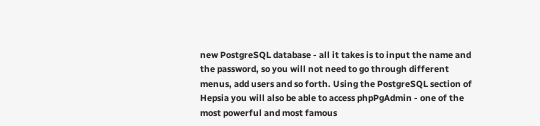new PostgreSQL database - all it takes is to input the name and the password, so you will not need to go through different menus, add users and so forth. Using the PostgreSQL section of Hepsia you will also be able to access phpPgAdmin - one of the most powerful and most famous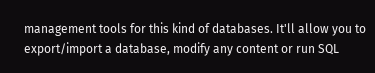management tools for this kind of databases. It'll allow you to export/import a database, modify any content or run SQL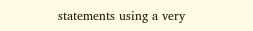statements using a very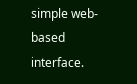simple web-based interface.